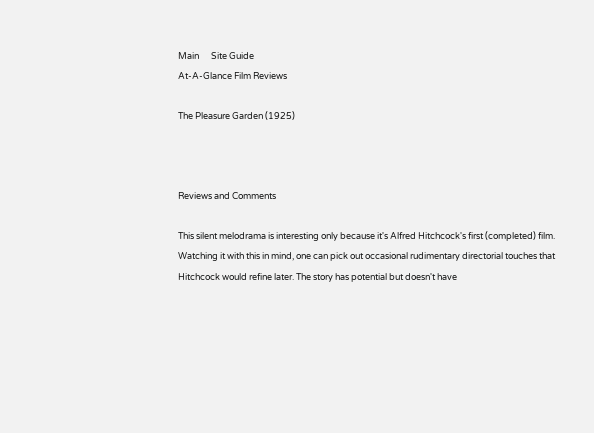Main      Site Guide
At-A-Glance Film Reviews

The Pleasure Garden (1925)



Reviews and Comments

This silent melodrama is interesting only because it's Alfred Hitchcock's first (completed) film. Watching it with this in mind, one can pick out occasional rudimentary directorial touches that Hitchcock would refine later. The story has potential but doesn't have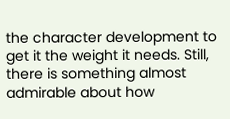the character development to get it the weight it needs. Still, there is something almost admirable about how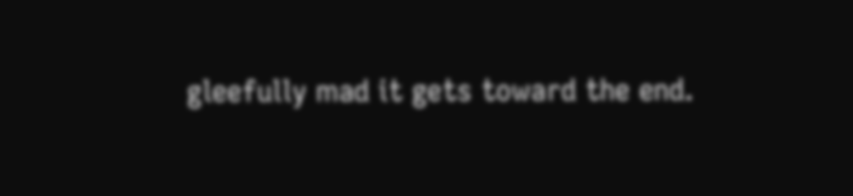gleefully mad it gets toward the end.